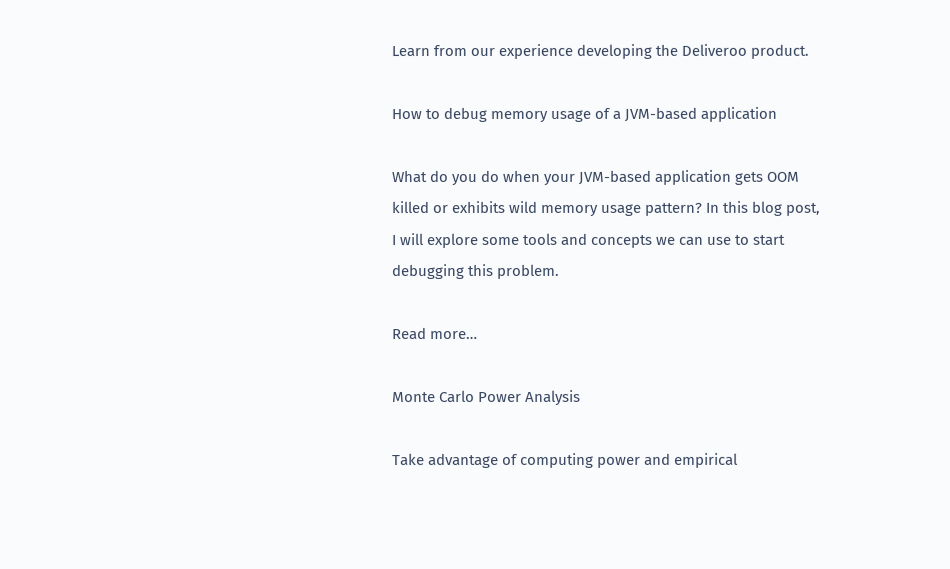Learn from our experience developing the Deliveroo product.

How to debug memory usage of a JVM-based application

What do you do when your JVM-based application gets OOM killed or exhibits wild memory usage pattern? In this blog post, I will explore some tools and concepts we can use to start debugging this problem.

Read more…

Monte Carlo Power Analysis

Take advantage of computing power and empirical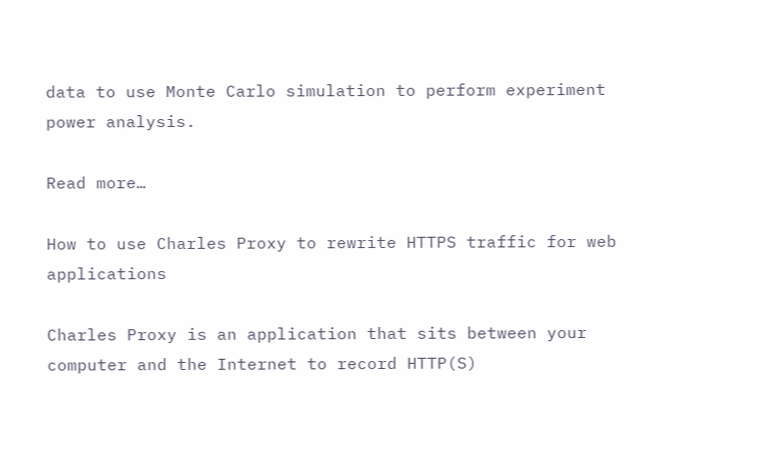data to use Monte Carlo simulation to perform experiment power analysis.

Read more…

How to use Charles Proxy to rewrite HTTPS traffic for web applications

Charles Proxy is an application that sits between your computer and the Internet to record HTTP(S)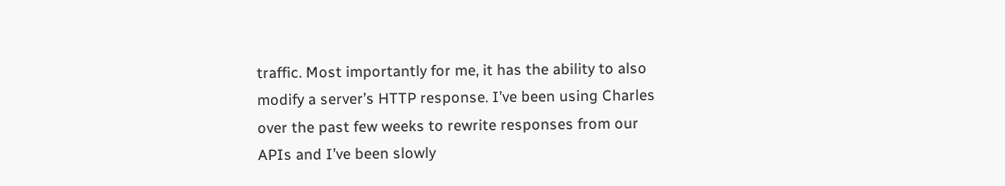traffic. Most importantly for me, it has the ability to also modify a server’s HTTP response. I’ve been using Charles over the past few weeks to rewrite responses from our APIs and I’ve been slowly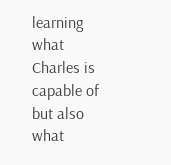learning what Charles is capable of but also what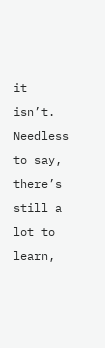it isn’t. Needless to say, there’s still a lot to learn,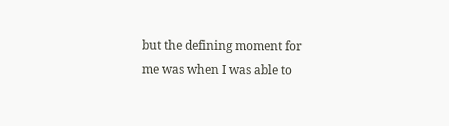but the defining moment for me was when I was able to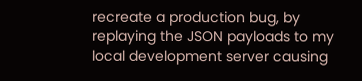recreate a production bug, by replaying the JSON payloads to my local development server causing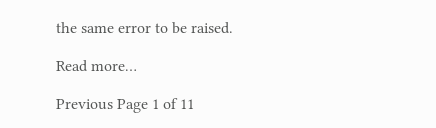the same error to be raised.

Read more…

Previous Page 1 of 11